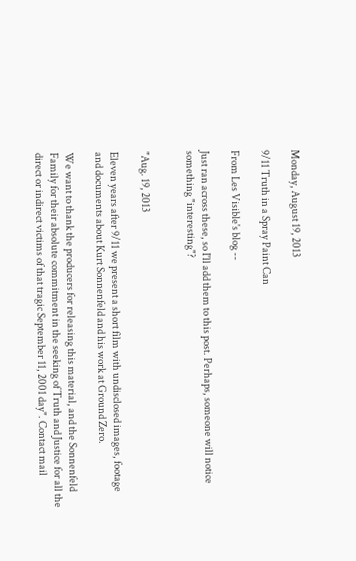Monday, August 19, 2013

9/11 Truth in a Spray Paint Can

From Les Visible's blog --

Just ran across these, so I'll add them to this post. Perhaps, someone will notice something "interesting"?


"Aug. 19, 2013

Eleven years after 9/11 we present a short film with undisclosed images, footage and documents about Kurt Sonnenfeld and his work at Ground Zero.

We want to thank the producers for releasing this material, and the Sonnenfeld Family for their absolute commitment in the seeking of Truth and Justice for all the direct or indirect victims of that tragic September 11, 2001 day". Contact mail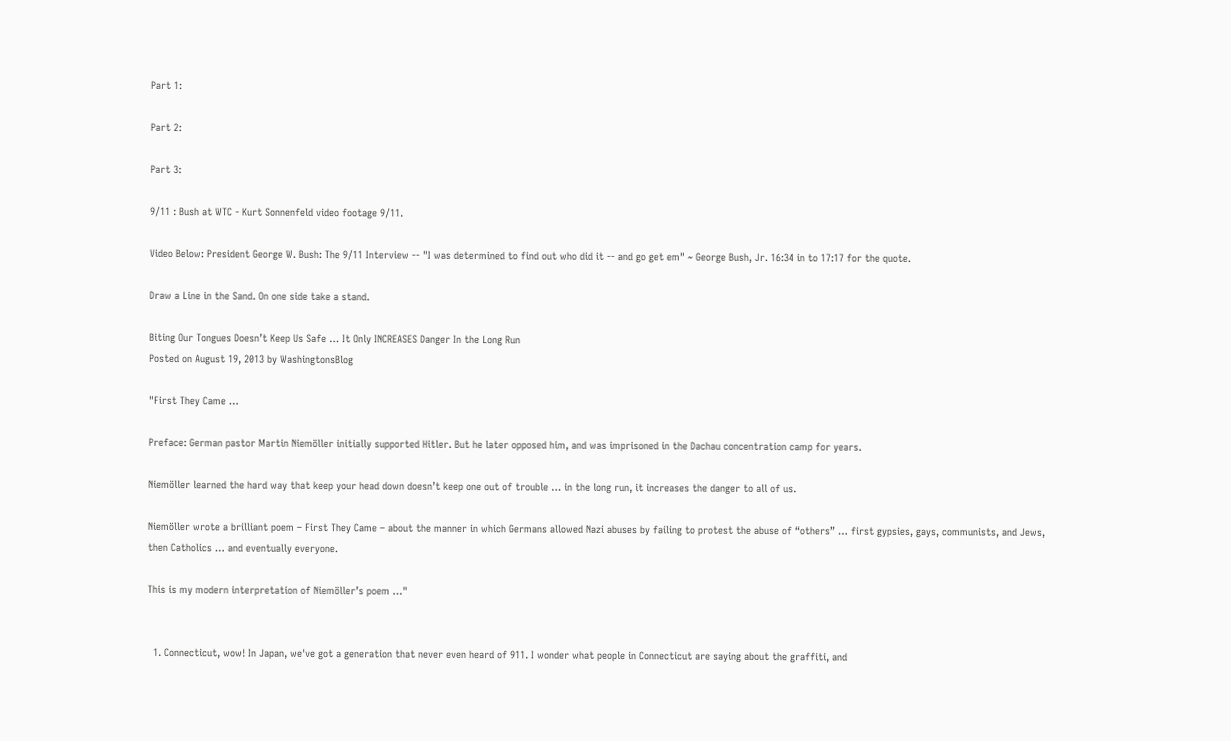Part 1:

Part 2:

Part 3:

9/11 : Bush at WTC - Kurt Sonnenfeld video footage 9/11.

Video Below: President George W. Bush: The 9/11 Interview -- "I was determined to find out who did it -- and go get em" ~ George Bush, Jr. 16:34 in to 17:17 for the quote.

Draw a Line in the Sand. On one side take a stand.

Biting Our Tongues Doesn’t Keep Us Safe … It Only INCREASES Danger In the Long Run
Posted on August 19, 2013 by WashingtonsBlog

"First They Came …

Preface: German pastor Martin Niemöller initially supported Hitler. But he later opposed him, and was imprisoned in the Dachau concentration camp for years.

Niemöller learned the hard way that keep your head down doesn’t keep one out of trouble … in the long run, it increases the danger to all of us.

Niemöller wrote a brilliant poem – First They Came – about the manner in which Germans allowed Nazi abuses by failing to protest the abuse of “others” … first gypsies, gays, communists, and Jews, then Catholics … and eventually everyone.

This is my modern interpretation of Niemöller’s poem …"


  1. Connecticut, wow! In Japan, we've got a generation that never even heard of 911. I wonder what people in Connecticut are saying about the graffiti, and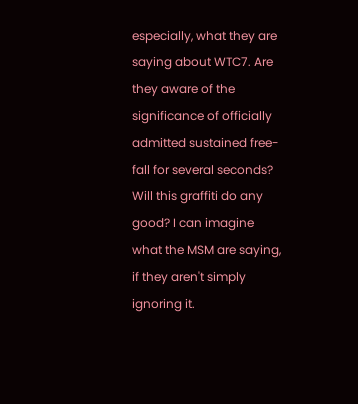especially, what they are saying about WTC7. Are they aware of the significance of officially admitted sustained free-fall for several seconds? Will this graffiti do any good? I can imagine what the MSM are saying, if they aren't simply ignoring it.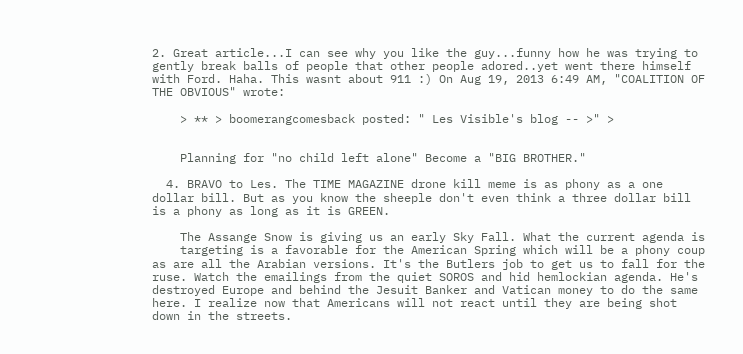2. Great article...I can see why you like the guy...funny how he was trying to gently break balls of people that other people adored..yet went there himself with Ford. Haha. This wasnt about 911 :) On Aug 19, 2013 6:49 AM, "COALITION OF THE OBVIOUS" wrote:

    > ** > boomerangcomesback posted: " Les Visible's blog -- >" >


    Planning for "no child left alone" Become a "BIG BROTHER."

  4. BRAVO to Les. The TIME MAGAZINE drone kill meme is as phony as a one dollar bill. But as you know the sheeple don't even think a three dollar bill is a phony as long as it is GREEN.

    The Assange Snow is giving us an early Sky Fall. What the current agenda is
    targeting is a favorable for the American Spring which will be a phony coup as are all the Arabian versions. It's the Butlers job to get us to fall for the ruse. Watch the emailings from the quiet SOROS and hid hemlockian agenda. He's destroyed Europe and behind the Jesuit Banker and Vatican money to do the same here. I realize now that Americans will not react until they are being shot down in the streets.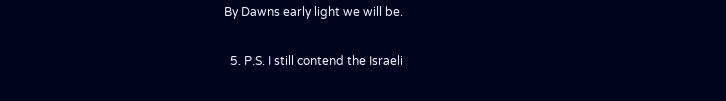By Dawns early light we will be.

  5. P.S. I still contend the Israeli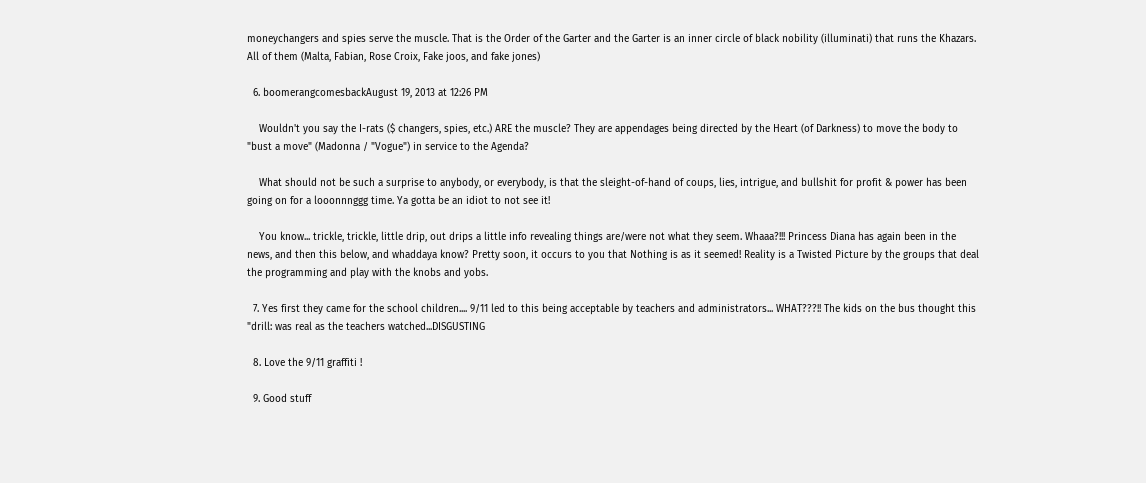moneychangers and spies serve the muscle. That is the Order of the Garter and the Garter is an inner circle of black nobility (illuminati) that runs the Khazars. All of them (Malta, Fabian, Rose Croix, Fake joos, and fake jones)

  6. boomerangcomesbackAugust 19, 2013 at 12:26 PM

    Wouldn't you say the I-rats ($ changers, spies, etc.) ARE the muscle? They are appendages being directed by the Heart (of Darkness) to move the body to "bust a move" (Madonna / "Vogue") in service to the Agenda?

    What should not be such a surprise to anybody, or everybody, is that the sleight-of-hand of coups, lies, intrigue, and bullshit for profit & power has been going on for a looonnnggg time. Ya gotta be an idiot to not see it!

    You know... trickle, trickle, little drip, out drips a little info revealing things are/were not what they seem. Whaaa?!!! Princess Diana has again been in the news, and then this below, and whaddaya know? Pretty soon, it occurs to you that Nothing is as it seemed! Reality is a Twisted Picture by the groups that deal the programming and play with the knobs and yobs.

  7. Yes first they came for the school children.... 9/11 led to this being acceptable by teachers and administrators... WHAT???!! The kids on the bus thought this "drill: was real as the teachers watched...DISGUSTING

  8. Love the 9/11 graffiti !

  9. Good stuff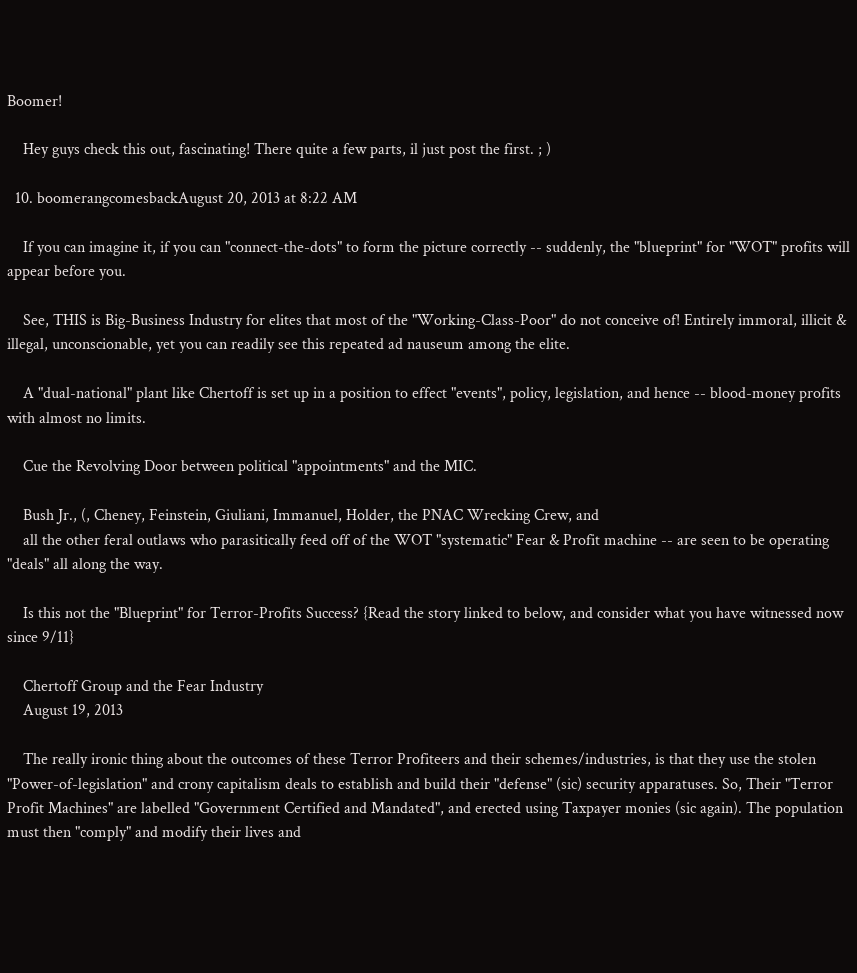Boomer!

    Hey guys check this out, fascinating! There quite a few parts, il just post the first. ; )

  10. boomerangcomesbackAugust 20, 2013 at 8:22 AM

    If you can imagine it, if you can "connect-the-dots" to form the picture correctly -- suddenly, the "blueprint" for "WOT" profits will appear before you.

    See, THIS is Big-Business Industry for elites that most of the "Working-Class-Poor" do not conceive of! Entirely immoral, illicit & illegal, unconscionable, yet you can readily see this repeated ad nauseum among the elite.

    A "dual-national" plant like Chertoff is set up in a position to effect "events", policy, legislation, and hence -- blood-money profits with almost no limits.

    Cue the Revolving Door between political "appointments" and the MIC.

    Bush Jr., (, Cheney, Feinstein, Giuliani, Immanuel, Holder, the PNAC Wrecking Crew, and
    all the other feral outlaws who parasitically feed off of the WOT "systematic" Fear & Profit machine -- are seen to be operating "deals" all along the way.

    Is this not the "Blueprint" for Terror-Profits Success? {Read the story linked to below, and consider what you have witnessed now since 9/11}

    Chertoff Group and the Fear Industry
    August 19, 2013

    The really ironic thing about the outcomes of these Terror Profiteers and their schemes/industries, is that they use the stolen "Power-of-legislation" and crony capitalism deals to establish and build their "defense" (sic) security apparatuses. So, Their "Terror Profit Machines" are labelled "Government Certified and Mandated", and erected using Taxpayer monies (sic again). The population must then "comply" and modify their lives and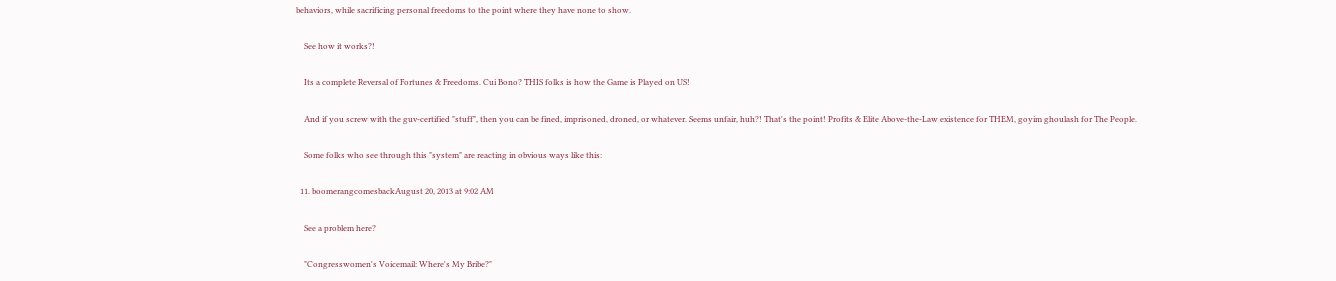behaviors, while sacrificing personal freedoms to the point where they have none to show.

    See how it works?!

    Its a complete Reversal of Fortunes & Freedoms. Cui Bono? THIS folks is how the Game is Played on US!

    And if you screw with the guv-certified "stuff", then you can be fined, imprisoned, droned, or whatever. Seems unfair, huh?! That's the point! Profits & Elite Above-the-Law existence for THEM, goyim ghoulash for The People.

    Some folks who see through this "system" are reacting in obvious ways like this:

  11. boomerangcomesbackAugust 20, 2013 at 9:02 AM

    See a problem here?

    "Congresswomen's Voicemail: Where's My Bribe?"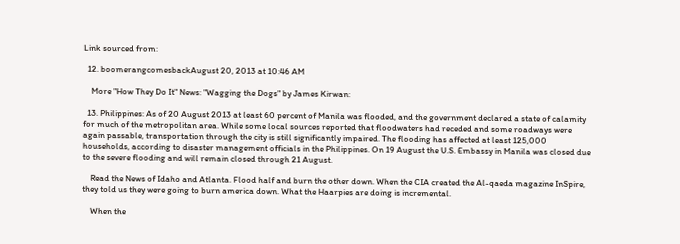Link sourced from:

  12. boomerangcomesbackAugust 20, 2013 at 10:46 AM

    More "How They Do It" News: "Wagging the Dogs" by James Kirwan:

  13. Philippines: As of 20 August 2013 at least 60 percent of Manila was flooded, and the government declared a state of calamity for much of the metropolitan area. While some local sources reported that floodwaters had receded and some roadways were again passable, transportation through the city is still significantly impaired. The flooding has affected at least 125,000 households, according to disaster management officials in the Philippines. On 19 August the U.S. Embassy in Manila was closed due to the severe flooding and will remain closed through 21 August.

    Read the News of Idaho and Atlanta. Flood half and burn the other down. When the CIA created the Al-qaeda magazine InSpire, they told us they were going to burn america down. What the Haarpies are doing is incremental.

    When the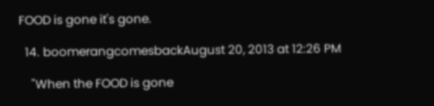FOOD is gone it's gone.

  14. boomerangcomesbackAugust 20, 2013 at 12:26 PM

    "When the FOOD is gone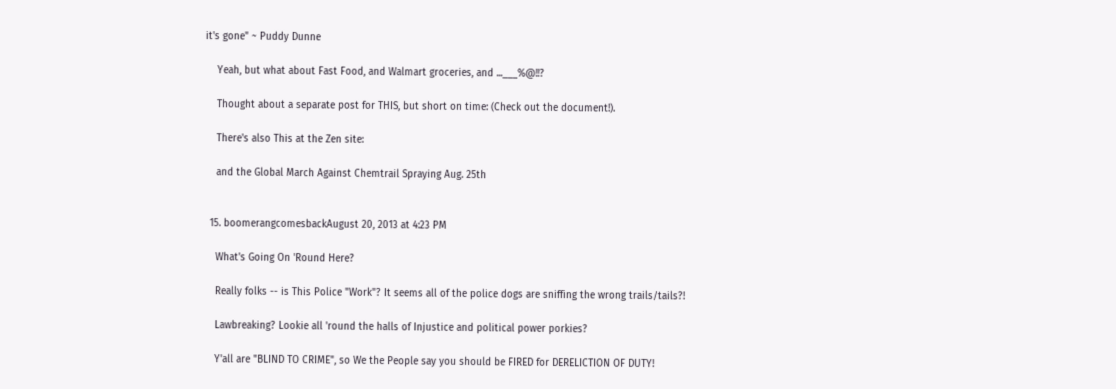it's gone" ~ Puddy Dunne

    Yeah, but what about Fast Food, and Walmart groceries, and ...___%@!!?

    Thought about a separate post for THIS, but short on time: (Check out the document!).

    There's also This at the Zen site:

    and the Global March Against Chemtrail Spraying Aug. 25th


  15. boomerangcomesbackAugust 20, 2013 at 4:23 PM

    What's Going On 'Round Here?

    Really folks -- is This Police "Work"? It seems all of the police dogs are sniffing the wrong trails/tails?!

    Lawbreaking? Lookie all 'round the halls of Injustice and political power porkies?

    Y'all are "BLIND TO CRIME", so We the People say you should be FIRED for DERELICTION OF DUTY!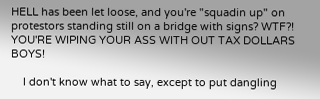HELL has been let loose, and you're "squadin up" on protestors standing still on a bridge with signs? WTF?! YOU'RE WIPING YOUR ASS WITH OUT TAX DOLLARS BOYS!

    I don't know what to say, except to put dangling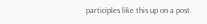participles like this up on a post.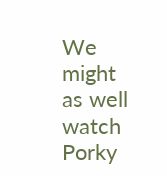We might as well watch Porky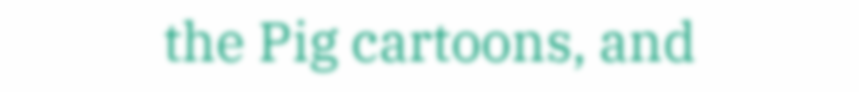the Pig cartoons, and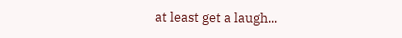at least get a laugh...